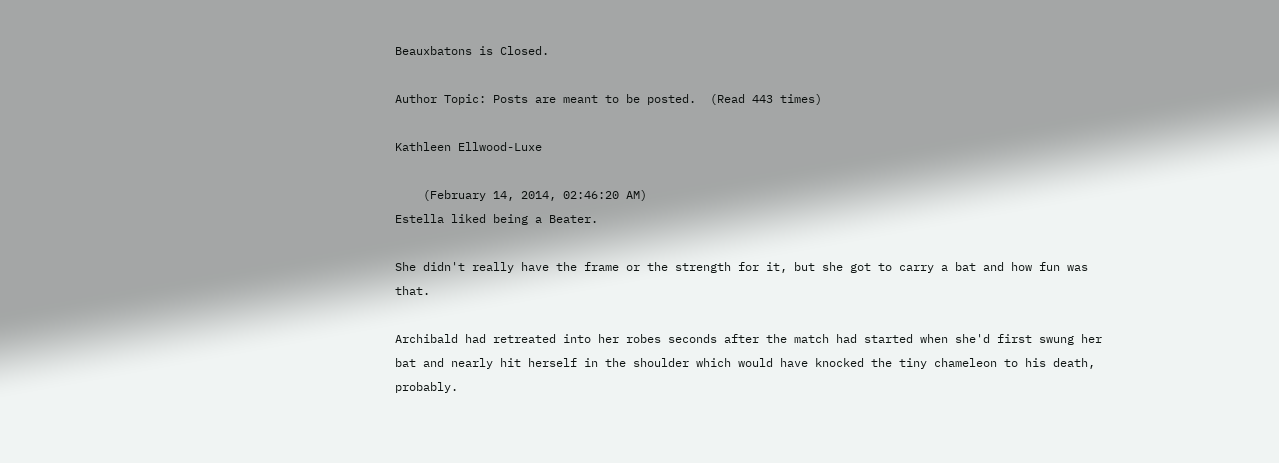Beauxbatons is Closed.

Author Topic: Posts are meant to be posted.  (Read 443 times)

Kathleen Ellwood-Luxe

    (February 14, 2014, 02:46:20 AM)
Estella liked being a Beater.

She didn't really have the frame or the strength for it, but she got to carry a bat and how fun was that.

Archibald had retreated into her robes seconds after the match had started when she'd first swung her bat and nearly hit herself in the shoulder which would have knocked the tiny chameleon to his death, probably.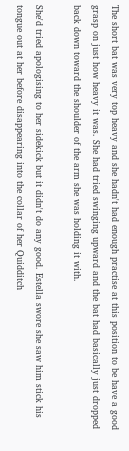The short bat was very top heavy and she hadn't had enough practise at this position to be have a good grasp on just how heavy it was. She had tried swinging upward and the bat had basically just dropped back down toward the shoulder of the arm she was holding it with.

She'd tried apologising to her sidekick but it didn't do any good. Estella swore she saw him stick his tongue out at her before disappearing into the collar of her Quidditch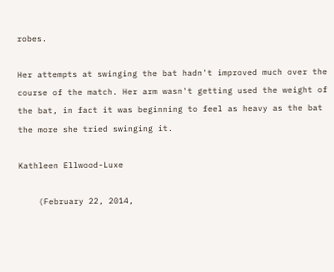robes.

Her attempts at swinging the bat hadn't improved much over the course of the match. Her arm wasn't getting used the weight of the bat, in fact it was beginning to feel as heavy as the bat the more she tried swinging it.

Kathleen Ellwood-Luxe

    (February 22, 2014,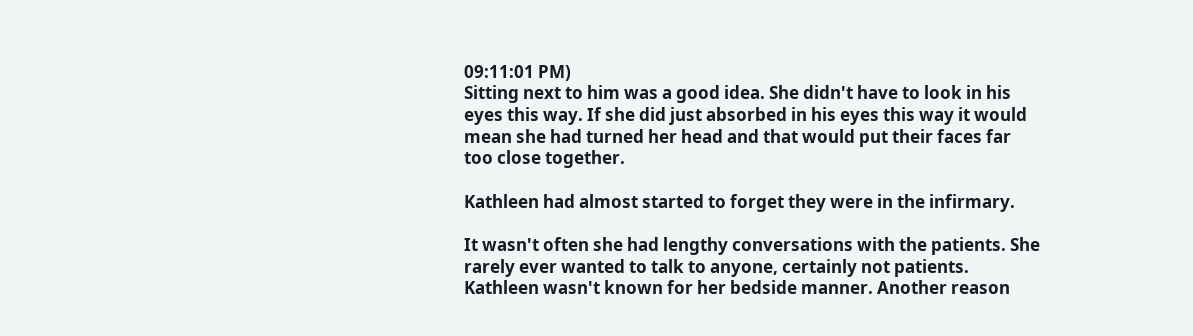09:11:01 PM)
Sitting next to him was a good idea. She didn't have to look in his eyes this way. If she did just absorbed in his eyes this way it would mean she had turned her head and that would put their faces far too close together.

Kathleen had almost started to forget they were in the infirmary.

It wasn't often she had lengthy conversations with the patients. She rarely ever wanted to talk to anyone, certainly not patients. Kathleen wasn't known for her bedside manner. Another reason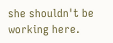she shouldn't be working here.